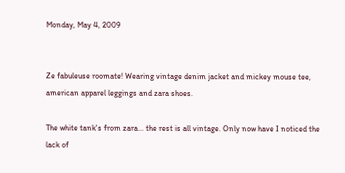Monday, May 4, 2009


Ze fabuleuse roomate! Wearing vintage denim jacket and mickey mouse tee, american apparel leggings and zara shoes.

The white tank's from zara... the rest is all vintage. Only now have I noticed the lack of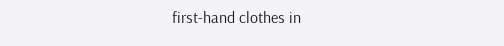first-hand clothes in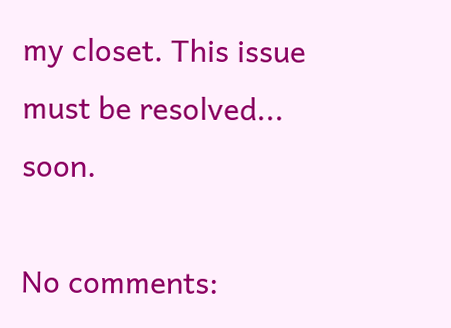my closet. This issue must be resolved... soon.

No comments: